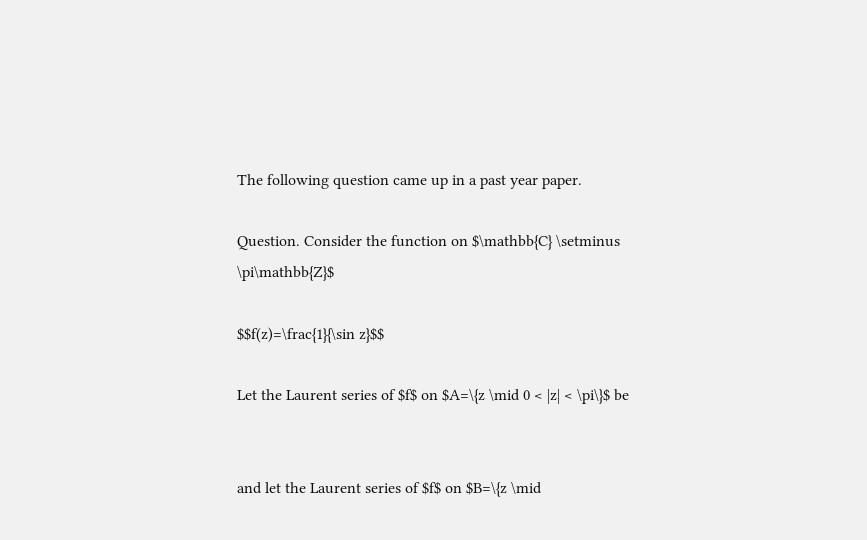The following question came up in a past year paper.

Question. Consider the function on $\mathbb{C} \setminus \pi\mathbb{Z}$

$$f(z)=\frac{1}{\sin z}$$

Let the Laurent series of $f$ on $A=\{z \mid 0 < |z| < \pi\}$ be


and let the Laurent series of $f$ on $B=\{z \mid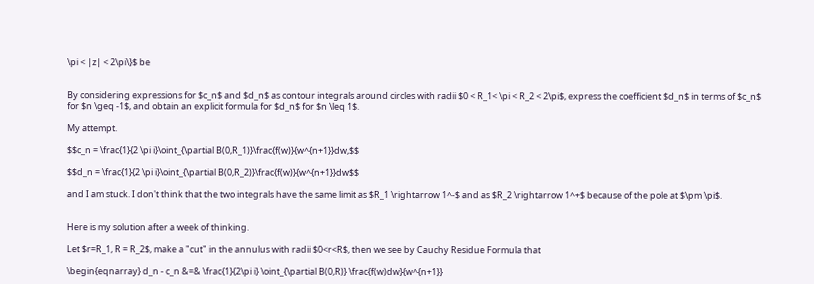\pi < |z| < 2\pi\}$ be


By considering expressions for $c_n$ and $d_n$ as contour integrals around circles with radii $0 < R_1< \pi < R_2 < 2\pi$, express the coefficient $d_n$ in terms of $c_n$ for $n \geq -1$, and obtain an explicit formula for $d_n$ for $n \leq 1$.

My attempt.

$$c_n = \frac{1}{2 \pi i}\oint_{\partial B(0,R_1)}\frac{f(w)}{w^{n+1}}dw,$$

$$d_n = \frac{1}{2 \pi i}\oint_{\partial B(0,R_2)}\frac{f(w)}{w^{n+1}}dw$$

and I am stuck. I don't think that the two integrals have the same limit as $R_1 \rightarrow 1^-$ and as $R_2 \rightarrow 1^+$ because of the pole at $\pm \pi$.


Here is my solution after a week of thinking.

Let $r=R_1, R = R_2$, make a "cut" in the annulus with radii $0<r<R$, then we see by Cauchy Residue Formula that

\begin{eqnarray} d_n - c_n &=& \frac{1}{2\pi i} \oint_{\partial B(0,R)} \frac{f(w)dw}{w^{n+1}}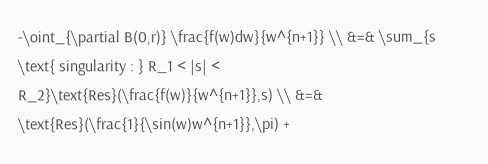-\oint_{\partial B(0,r)} \frac{f(w)dw}{w^{n+1}} \\ &=& \sum_{s \text{ singularity : } R_1 < |s| < R_2}\text{Res}(\frac{f(w)}{w^{n+1}},s) \\ &=& \text{Res}(\frac{1}{\sin(w)w^{n+1}},\pi) +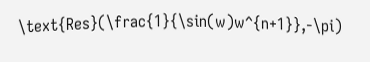\text{Res}(\frac{1}{\sin(w)w^{n+1}},-\pi)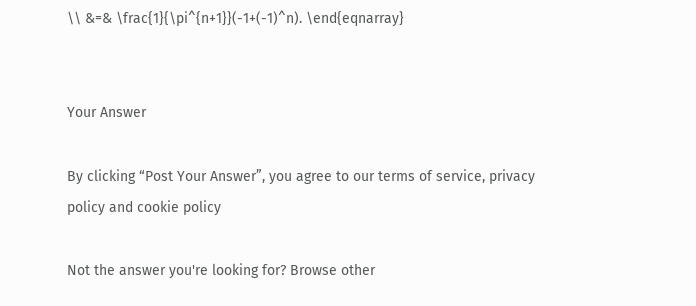\\ &=& \frac{1}{\pi^{n+1}}(-1+(-1)^n). \end{eqnarray}


Your Answer

By clicking “Post Your Answer”, you agree to our terms of service, privacy policy and cookie policy

Not the answer you're looking for? Browse other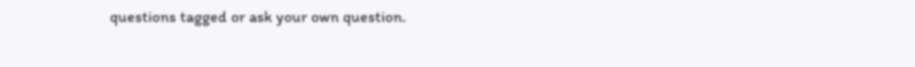questions tagged or ask your own question.